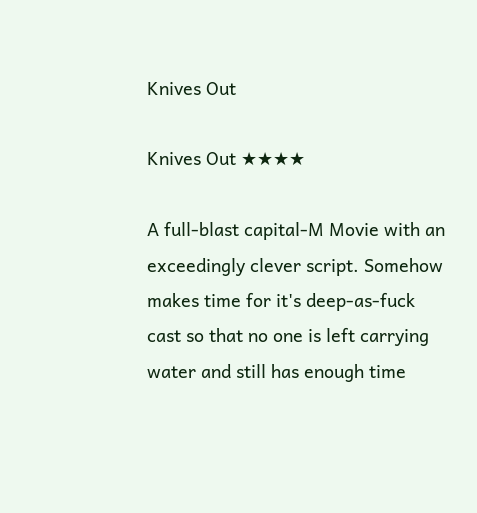Knives Out

Knives Out ★★★★

A full-blast capital-M Movie with an exceedingly clever script. Somehow makes time for it's deep-as-fuck cast so that no one is left carrying water and still has enough time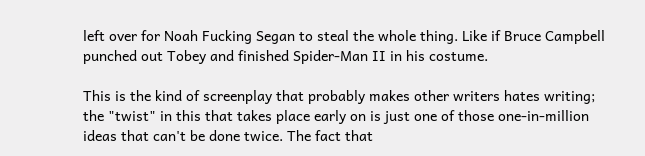left over for Noah Fucking Segan to steal the whole thing. Like if Bruce Campbell punched out Tobey and finished Spider-Man II in his costume.

This is the kind of screenplay that probably makes other writers hates writing; the "twist" in this that takes place early on is just one of those one-in-million ideas that can't be done twice. The fact that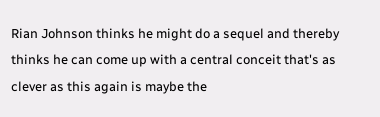Rian Johnson thinks he might do a sequel and thereby thinks he can come up with a central conceit that's as clever as this again is maybe the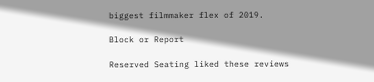biggest filmmaker flex of 2019.

Block or Report

Reserved Seating liked these reviews